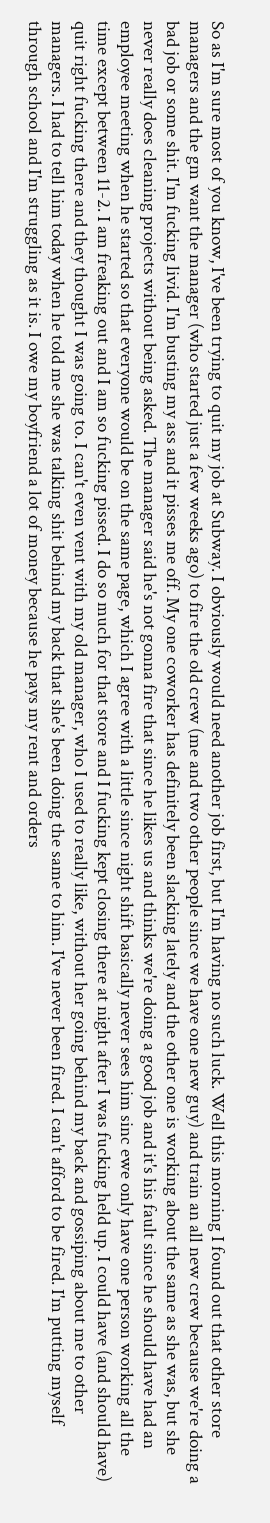So as I'm sure most of you know, I've been trying to quit my job at Subway. I obviously would need another job first, but I'm having no such luck. Well this morning I found out that other store managers and the gm want the manager (who started just a few weeks ago) to fire the old crew (me and two other people since we have one new guy) and train an all new crew because we're doing a bad job or some shit. I'm fucking livid. I'm busting my ass and it pisses me off. My one coworker has definitely been slacking lately and the other one is working about the same as she was, but she never really does cleaning projects without being asked. The manager said he's not gonna fire that since he likes us and thinks we're doing a good job and it's his fault since he should have had an employee meeting when he started so that everyone would be on the same page, which I agree with a little since night shift basically never sees him sinc ewe only have one person working all the time except between 11-2. I am freaking out and I am so fucking pissed. I do so much for that store and I fucking kept closing there at night after I was fucking held up. I could have (and should have) quit right fucking there and they thought I was going to. I can't even vent with my old manager, who I used to really like, without her going behind my back and gossiping about me to other managers. I had to tell him today when he told me she was talking shit behind my back that she's been doing the same to him. I've never been fired. I can't afford to be fired. I'm putting myself through school and I'm struggling as it is. I owe my boyfriend a lot of money because he pays my rent and orders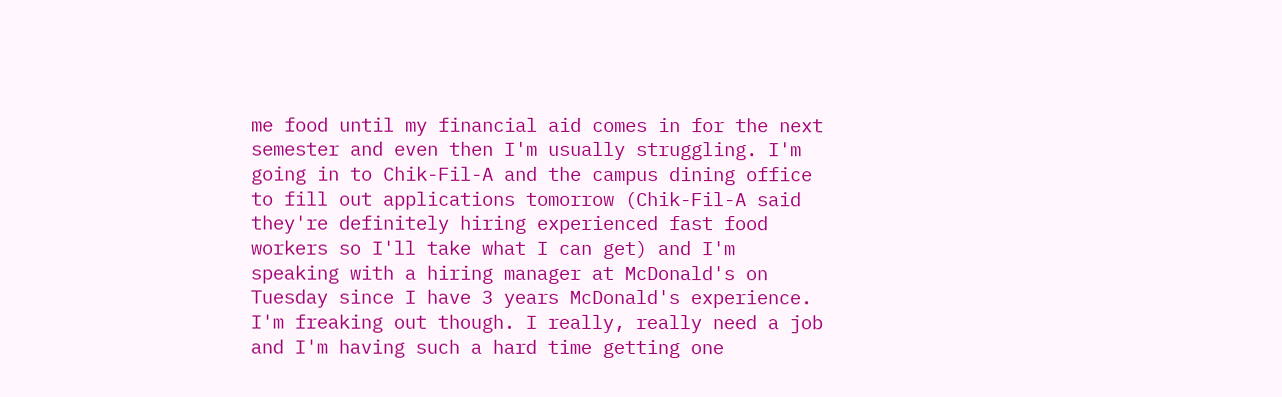me food until my financial aid comes in for the next semester and even then I'm usually struggling. I'm going in to Chik-Fil-A and the campus dining office to fill out applications tomorrow (Chik-Fil-A said they're definitely hiring experienced fast food workers so I'll take what I can get) and I'm speaking with a hiring manager at McDonald's on Tuesday since I have 3 years McDonald's experience. I'm freaking out though. I really, really need a job and I'm having such a hard time getting one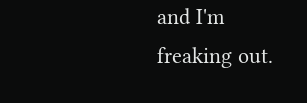and I'm freaking out.